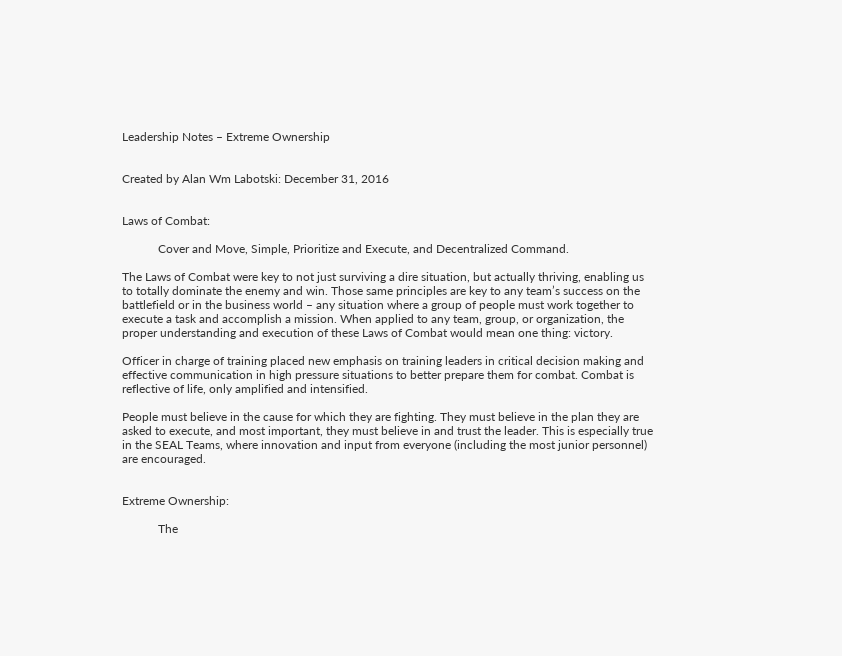Leadership Notes – Extreme Ownership


Created by Alan Wm Labotski: December 31, 2016


Laws of Combat:

            Cover and Move, Simple, Prioritize and Execute, and Decentralized Command.

The Laws of Combat were key to not just surviving a dire situation, but actually thriving, enabling us to totally dominate the enemy and win. Those same principles are key to any team’s success on the battlefield or in the business world – any situation where a group of people must work together to execute a task and accomplish a mission. When applied to any team, group, or organization, the proper understanding and execution of these Laws of Combat would mean one thing: victory.

Officer in charge of training placed new emphasis on training leaders in critical decision making and effective communication in high pressure situations to better prepare them for combat. Combat is reflective of life, only amplified and intensified.

People must believe in the cause for which they are fighting. They must believe in the plan they are asked to execute, and most important, they must believe in and trust the leader. This is especially true in the SEAL Teams, where innovation and input from everyone (including the most junior personnel) are encouraged.


Extreme Ownership:

            The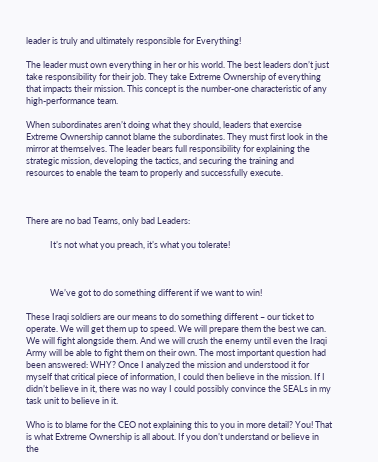leader is truly and ultimately responsible for Everything!

The leader must own everything in her or his world. The best leaders don’t just take responsibility for their job. They take Extreme Ownership of everything that impacts their mission. This concept is the number-one characteristic of any high-performance team.

When subordinates aren’t doing what they should, leaders that exercise Extreme Ownership cannot blame the subordinates. They must first look in the mirror at themselves. The leader bears full responsibility for explaining the strategic mission, developing the tactics, and securing the training and resources to enable the team to properly and successfully execute.



There are no bad Teams, only bad Leaders:

            It’s not what you preach, it’s what you tolerate!



            We’ve got to do something different if we want to win!

These Iraqi soldiers are our means to do something different – our ticket to operate. We will get them up to speed. We will prepare them the best we can. We will fight alongside them. And we will crush the enemy until even the Iraqi Army will be able to fight them on their own. The most important question had been answered: WHY? Once I analyzed the mission and understood it for myself that critical piece of information, I could then believe in the mission. If I didn’t believe in it, there was no way I could possibly convince the SEALs in my task unit to believe in it.

Who is to blame for the CEO not explaining this to you in more detail? You! That is what Extreme Ownership is all about. If you don’t understand or believe in the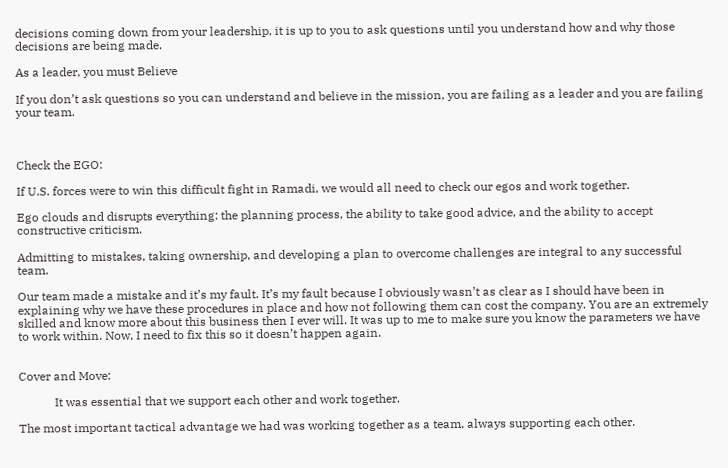decisions coming down from your leadership, it is up to you to ask questions until you understand how and why those decisions are being made.

As a leader, you must Believe

If you don’t ask questions so you can understand and believe in the mission, you are failing as a leader and you are failing your team.



Check the EGO:

If U.S. forces were to win this difficult fight in Ramadi, we would all need to check our egos and work together.

Ego clouds and disrupts everything: the planning process, the ability to take good advice, and the ability to accept constructive criticism.

Admitting to mistakes, taking ownership, and developing a plan to overcome challenges are integral to any successful team.

Our team made a mistake and it’s my fault. It’s my fault because I obviously wasn’t as clear as I should have been in explaining why we have these procedures in place and how not following them can cost the company. You are an extremely skilled and know more about this business then I ever will. It was up to me to make sure you know the parameters we have to work within. Now, I need to fix this so it doesn’t happen again.


Cover and Move:

            It was essential that we support each other and work together.

The most important tactical advantage we had was working together as a team, always supporting each other.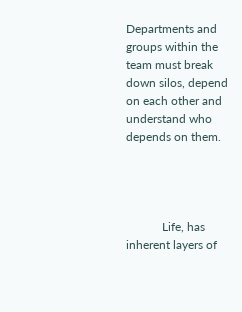Departments and groups within the team must break down silos, depend on each other and understand who depends on them.




            Life, has inherent layers of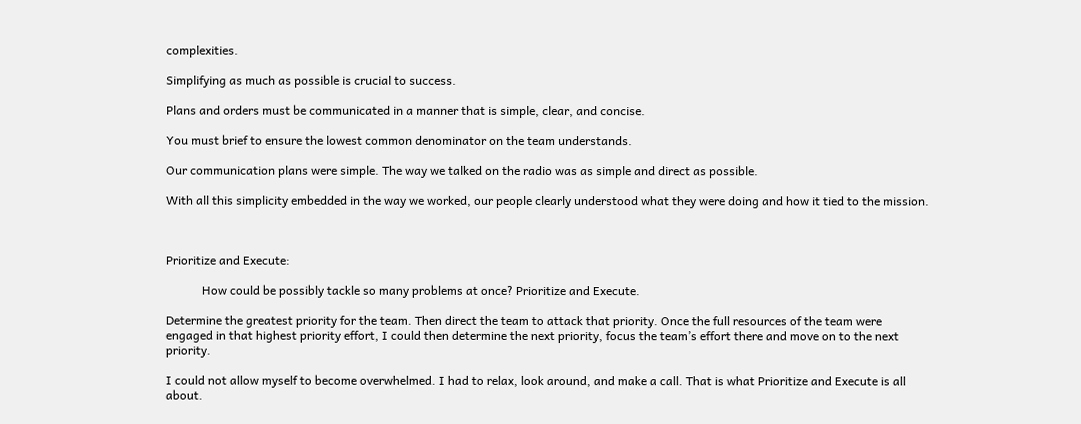complexities.

Simplifying as much as possible is crucial to success.

Plans and orders must be communicated in a manner that is simple, clear, and concise.

You must brief to ensure the lowest common denominator on the team understands.

Our communication plans were simple. The way we talked on the radio was as simple and direct as possible.

With all this simplicity embedded in the way we worked, our people clearly understood what they were doing and how it tied to the mission.



Prioritize and Execute:

            How could be possibly tackle so many problems at once? Prioritize and Execute.

Determine the greatest priority for the team. Then direct the team to attack that priority. Once the full resources of the team were engaged in that highest priority effort, I could then determine the next priority, focus the team’s effort there and move on to the next priority.

I could not allow myself to become overwhelmed. I had to relax, look around, and make a call. That is what Prioritize and Execute is all about.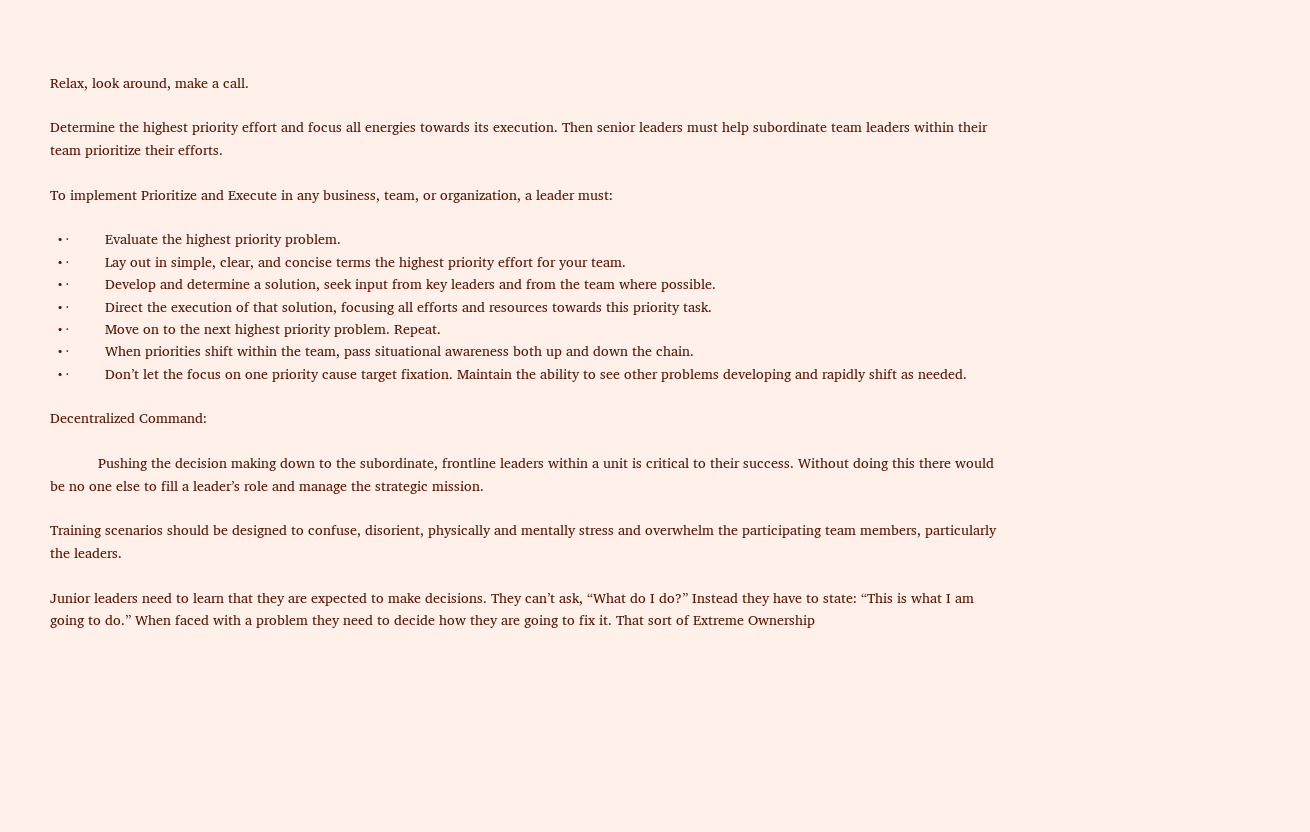Relax, look around, make a call.

Determine the highest priority effort and focus all energies towards its execution. Then senior leaders must help subordinate team leaders within their team prioritize their efforts.

To implement Prioritize and Execute in any business, team, or organization, a leader must:

  • ·         Evaluate the highest priority problem.
  • ·         Lay out in simple, clear, and concise terms the highest priority effort for your team.
  • ·         Develop and determine a solution, seek input from key leaders and from the team where possible.
  • ·         Direct the execution of that solution, focusing all efforts and resources towards this priority task.
  • ·         Move on to the next highest priority problem. Repeat.
  • ·         When priorities shift within the team, pass situational awareness both up and down the chain.
  • ·         Don’t let the focus on one priority cause target fixation. Maintain the ability to see other problems developing and rapidly shift as needed.

Decentralized Command:

            Pushing the decision making down to the subordinate, frontline leaders within a unit is critical to their success. Without doing this there would be no one else to fill a leader’s role and manage the strategic mission.

Training scenarios should be designed to confuse, disorient, physically and mentally stress and overwhelm the participating team members, particularly the leaders.

Junior leaders need to learn that they are expected to make decisions. They can’t ask, “What do I do?” Instead they have to state: “This is what I am going to do.” When faced with a problem they need to decide how they are going to fix it. That sort of Extreme Ownership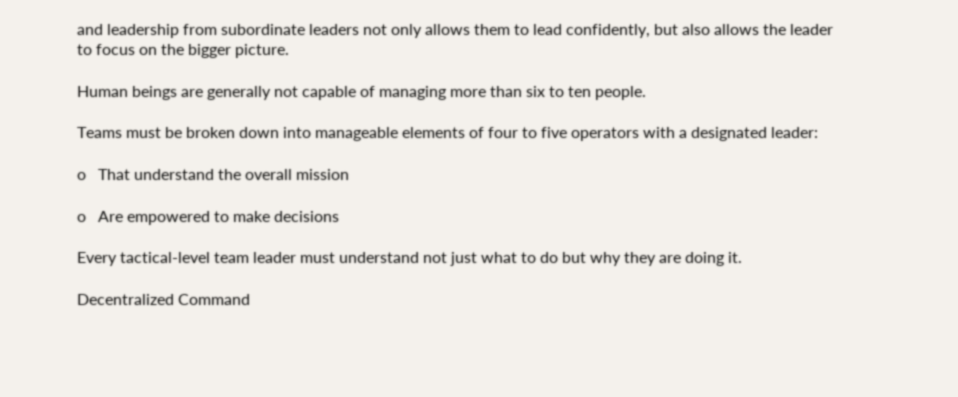and leadership from subordinate leaders not only allows them to lead confidently, but also allows the leader to focus on the bigger picture.

Human beings are generally not capable of managing more than six to ten people.

Teams must be broken down into manageable elements of four to five operators with a designated leader:

o   That understand the overall mission

o   Are empowered to make decisions

Every tactical-level team leader must understand not just what to do but why they are doing it.

Decentralized Command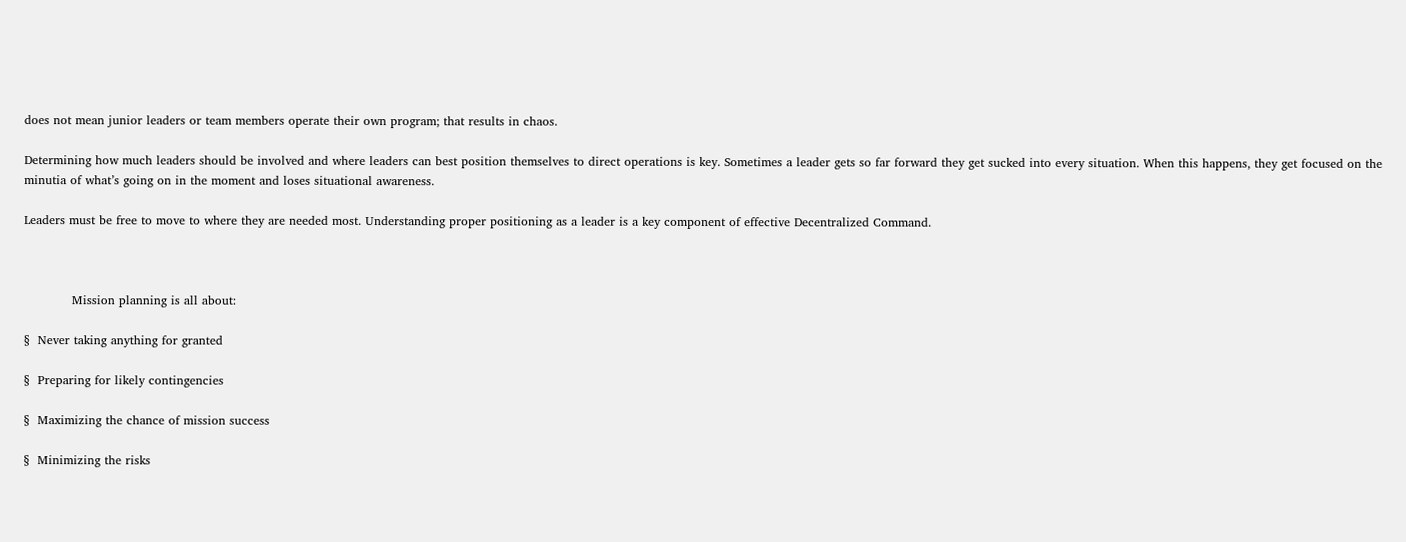does not mean junior leaders or team members operate their own program; that results in chaos.

Determining how much leaders should be involved and where leaders can best position themselves to direct operations is key. Sometimes a leader gets so far forward they get sucked into every situation. When this happens, they get focused on the minutia of what’s going on in the moment and loses situational awareness.

Leaders must be free to move to where they are needed most. Understanding proper positioning as a leader is a key component of effective Decentralized Command.



            Mission planning is all about:

§  Never taking anything for granted

§  Preparing for likely contingencies

§  Maximizing the chance of mission success

§  Minimizing the risks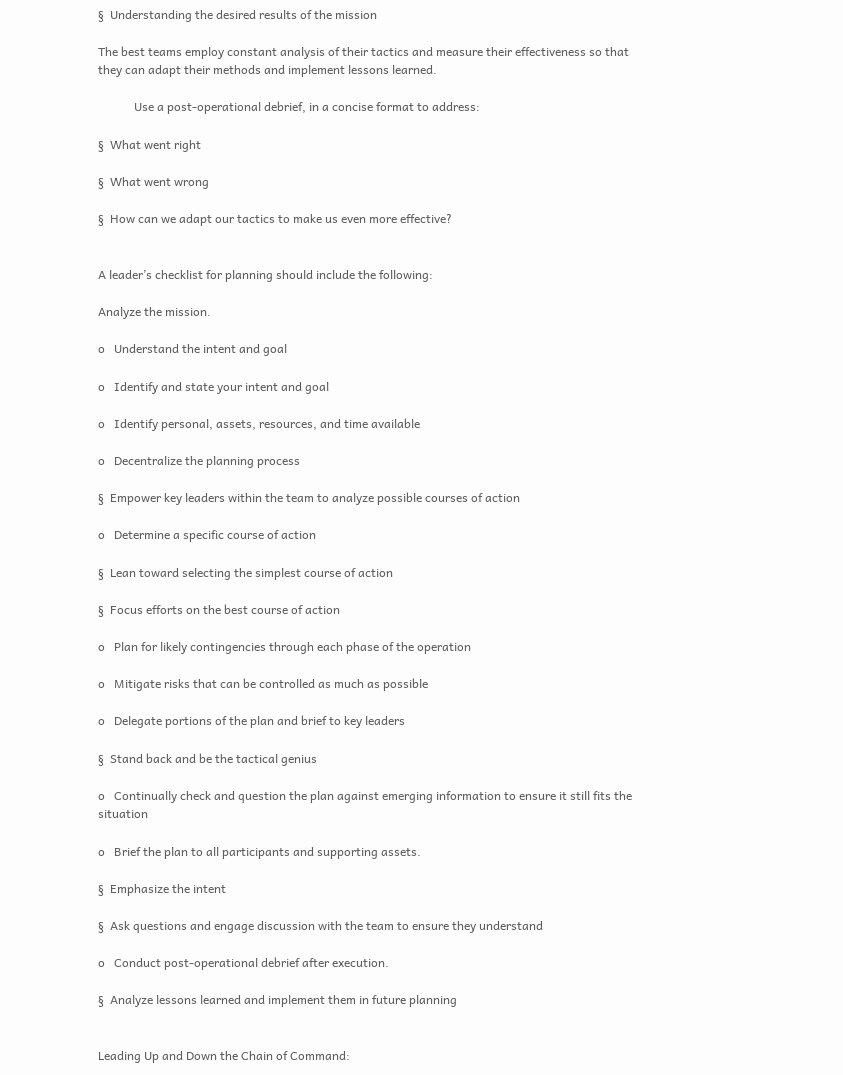§  Understanding the desired results of the mission

The best teams employ constant analysis of their tactics and measure their effectiveness so that they can adapt their methods and implement lessons learned.

            Use a post-operational debrief, in a concise format to address:

§  What went right

§  What went wrong

§  How can we adapt our tactics to make us even more effective?


A leader’s checklist for planning should include the following:

Analyze the mission.

o   Understand the intent and goal

o   Identify and state your intent and goal

o   Identify personal, assets, resources, and time available

o   Decentralize the planning process

§  Empower key leaders within the team to analyze possible courses of action

o   Determine a specific course of action

§  Lean toward selecting the simplest course of action

§  Focus efforts on the best course of action

o   Plan for likely contingencies through each phase of the operation

o   Mitigate risks that can be controlled as much as possible

o   Delegate portions of the plan and brief to key leaders

§  Stand back and be the tactical genius

o   Continually check and question the plan against emerging information to ensure it still fits the situation

o   Brief the plan to all participants and supporting assets.

§  Emphasize the intent

§  Ask questions and engage discussion with the team to ensure they understand

o   Conduct post-operational debrief after execution.

§  Analyze lessons learned and implement them in future planning


Leading Up and Down the Chain of Command: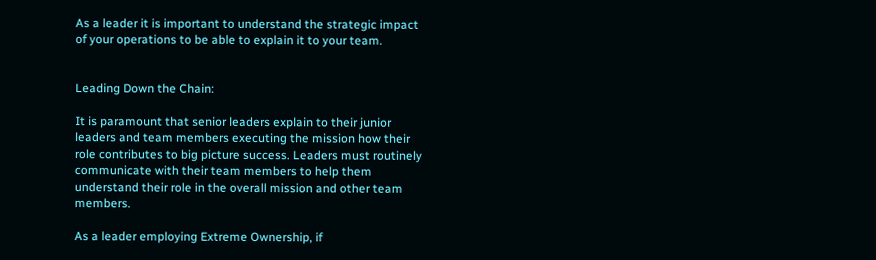As a leader it is important to understand the strategic impact of your operations to be able to explain it to your team.


Leading Down the Chain:

It is paramount that senior leaders explain to their junior leaders and team members executing the mission how their role contributes to big picture success. Leaders must routinely communicate with their team members to help them understand their role in the overall mission and other team members.

As a leader employing Extreme Ownership, if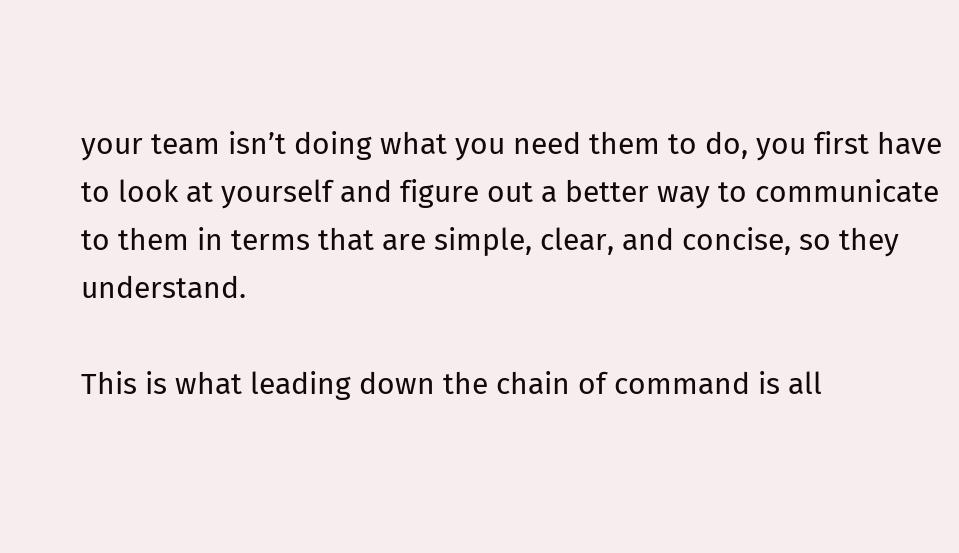your team isn’t doing what you need them to do, you first have to look at yourself and figure out a better way to communicate to them in terms that are simple, clear, and concise, so they understand.

This is what leading down the chain of command is all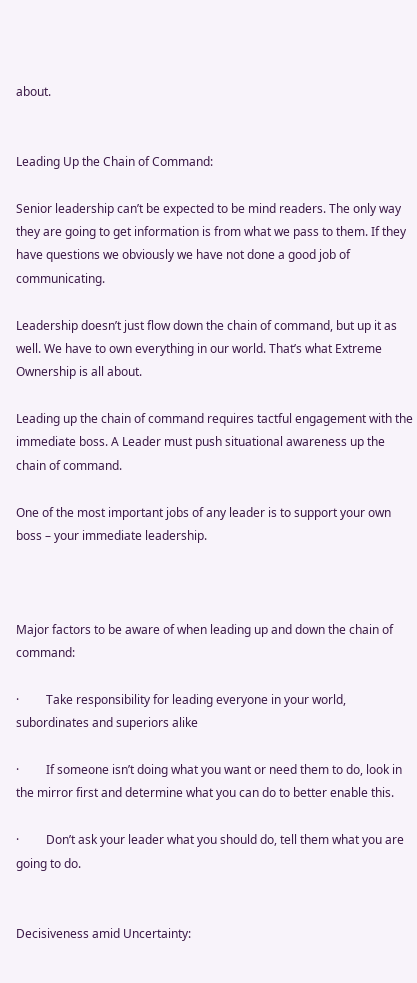about.


Leading Up the Chain of Command:

Senior leadership can’t be expected to be mind readers. The only way they are going to get information is from what we pass to them. If they have questions we obviously we have not done a good job of communicating.

Leadership doesn’t just flow down the chain of command, but up it as well. We have to own everything in our world. That’s what Extreme Ownership is all about.

Leading up the chain of command requires tactful engagement with the immediate boss. A Leader must push situational awareness up the chain of command.

One of the most important jobs of any leader is to support your own boss – your immediate leadership.



Major factors to be aware of when leading up and down the chain of command:

·         Take responsibility for leading everyone in your world, subordinates and superiors alike

·         If someone isn’t doing what you want or need them to do, look in the mirror first and determine what you can do to better enable this.

·         Don’t ask your leader what you should do, tell them what you are going to do.


Decisiveness amid Uncertainty: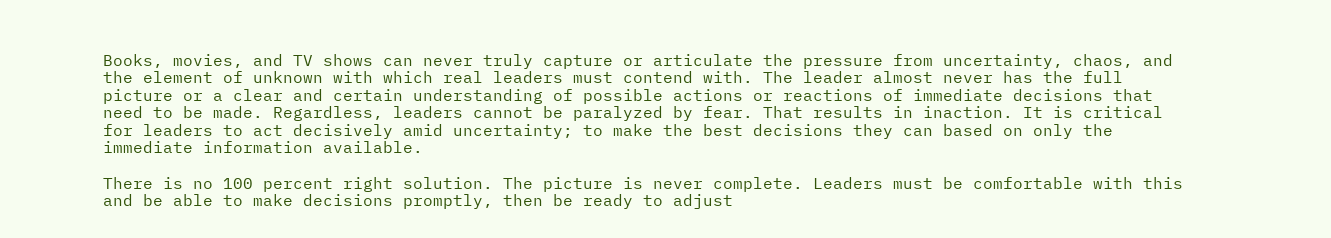Books, movies, and TV shows can never truly capture or articulate the pressure from uncertainty, chaos, and the element of unknown with which real leaders must contend with. The leader almost never has the full picture or a clear and certain understanding of possible actions or reactions of immediate decisions that need to be made. Regardless, leaders cannot be paralyzed by fear. That results in inaction. It is critical for leaders to act decisively amid uncertainty; to make the best decisions they can based on only the immediate information available.

There is no 100 percent right solution. The picture is never complete. Leaders must be comfortable with this and be able to make decisions promptly, then be ready to adjust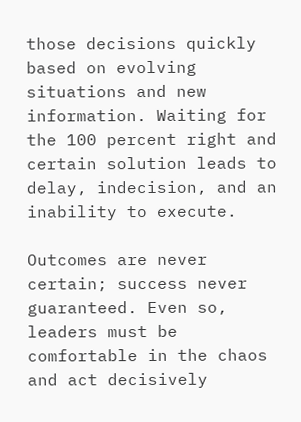those decisions quickly based on evolving situations and new information. Waiting for the 100 percent right and certain solution leads to delay, indecision, and an inability to execute.

Outcomes are never certain; success never guaranteed. Even so, leaders must be comfortable in the chaos and act decisively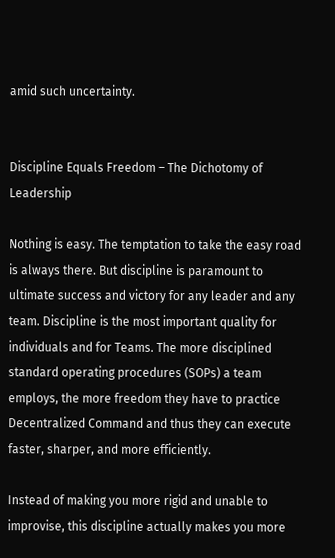amid such uncertainty.


Discipline Equals Freedom – The Dichotomy of Leadership

Nothing is easy. The temptation to take the easy road is always there. But discipline is paramount to ultimate success and victory for any leader and any team. Discipline is the most important quality for individuals and for Teams. The more disciplined standard operating procedures (SOPs) a team employs, the more freedom they have to practice Decentralized Command and thus they can execute faster, sharper, and more efficiently.

Instead of making you more rigid and unable to improvise, this discipline actually makes you more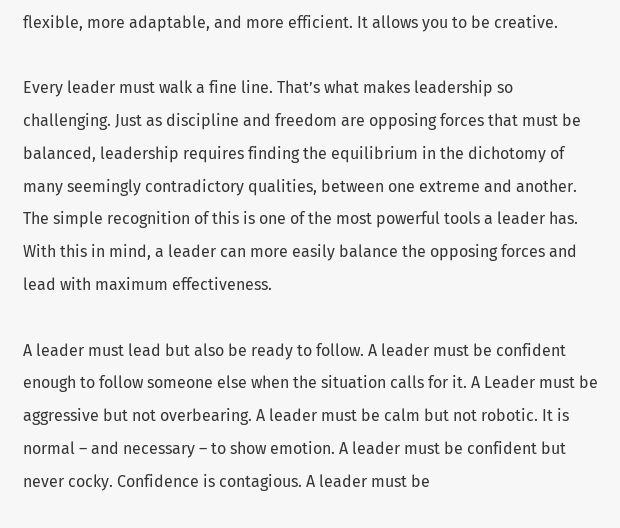flexible, more adaptable, and more efficient. It allows you to be creative.

Every leader must walk a fine line. That’s what makes leadership so challenging. Just as discipline and freedom are opposing forces that must be balanced, leadership requires finding the equilibrium in the dichotomy of many seemingly contradictory qualities, between one extreme and another. The simple recognition of this is one of the most powerful tools a leader has. With this in mind, a leader can more easily balance the opposing forces and lead with maximum effectiveness.

A leader must lead but also be ready to follow. A leader must be confident enough to follow someone else when the situation calls for it. A Leader must be aggressive but not overbearing. A leader must be calm but not robotic. It is normal – and necessary – to show emotion. A leader must be confident but never cocky. Confidence is contagious. A leader must be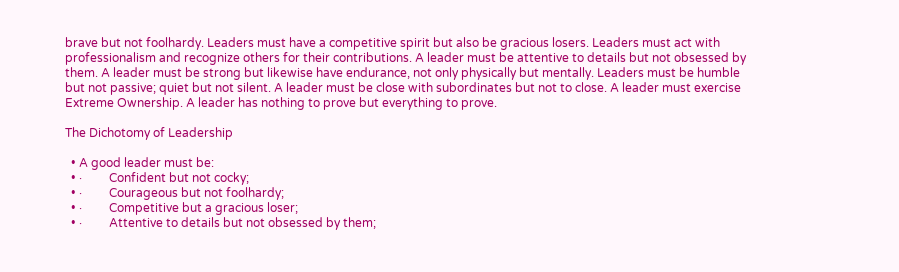brave but not foolhardy. Leaders must have a competitive spirit but also be gracious losers. Leaders must act with professionalism and recognize others for their contributions. A leader must be attentive to details but not obsessed by them. A leader must be strong but likewise have endurance, not only physically but mentally. Leaders must be humble but not passive; quiet but not silent. A leader must be close with subordinates but not to close. A leader must exercise Extreme Ownership. A leader has nothing to prove but everything to prove.

The Dichotomy of Leadership

  • A good leader must be:
  • ·         Confident but not cocky;
  • ·         Courageous but not foolhardy;
  • ·         Competitive but a gracious loser;
  • ·         Attentive to details but not obsessed by them;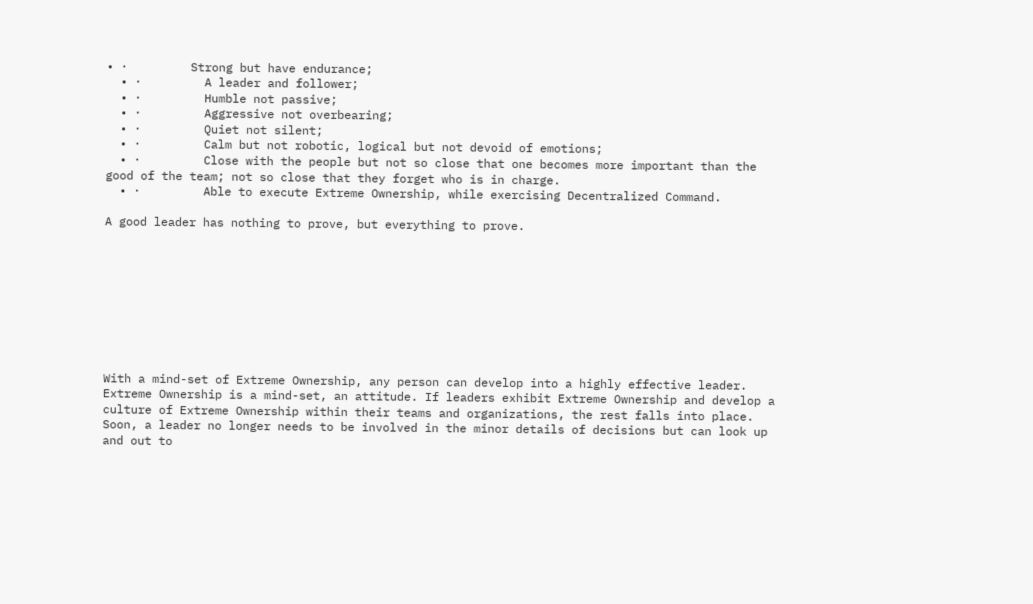• ·         Strong but have endurance;
  • ·         A leader and follower;
  • ·         Humble not passive;
  • ·         Aggressive not overbearing;
  • ·         Quiet not silent;
  • ·         Calm but not robotic, logical but not devoid of emotions;
  • ·         Close with the people but not so close that one becomes more important than the good of the team; not so close that they forget who is in charge.
  • ·         Able to execute Extreme Ownership, while exercising Decentralized Command.

A good leader has nothing to prove, but everything to prove.









With a mind-set of Extreme Ownership, any person can develop into a highly effective leader. Extreme Ownership is a mind-set, an attitude. If leaders exhibit Extreme Ownership and develop a culture of Extreme Ownership within their teams and organizations, the rest falls into place. Soon, a leader no longer needs to be involved in the minor details of decisions but can look up and out to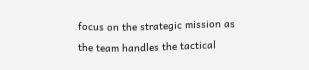focus on the strategic mission as the team handles the tactical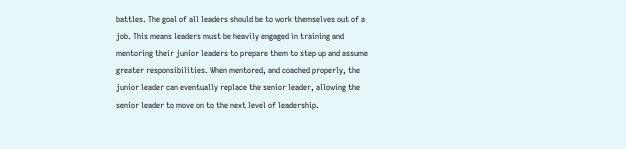battles. The goal of all leaders should be to work themselves out of a job. This means leaders must be heavily engaged in training and mentoring their junior leaders to prepare them to step up and assume greater responsibilities. When mentored, and coached properly, the junior leader can eventually replace the senior leader, allowing the senior leader to move on to the next level of leadership.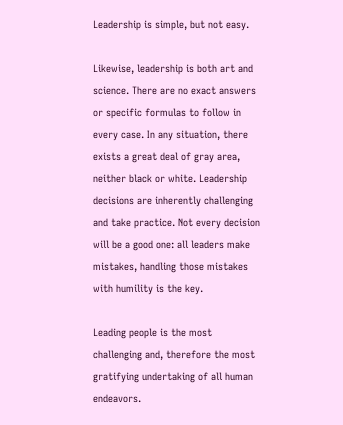Leadership is simple, but not easy.

Likewise, leadership is both art and science. There are no exact answers or specific formulas to follow in every case. In any situation, there exists a great deal of gray area, neither black or white. Leadership decisions are inherently challenging and take practice. Not every decision will be a good one: all leaders make mistakes, handling those mistakes with humility is the key.

Leading people is the most challenging and, therefore the most gratifying undertaking of all human endeavors.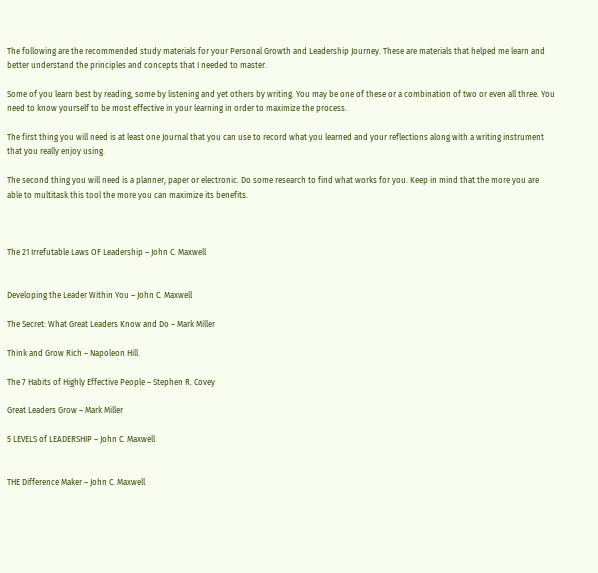The following are the recommended study materials for your Personal Growth and Leadership Journey. These are materials that helped me learn and better understand the principles and concepts that I needed to master.

Some of you learn best by reading, some by listening and yet others by writing. You may be one of these or a combination of two or even all three. You need to know yourself to be most effective in your learning in order to maximize the process.

The first thing you will need is at least one Journal that you can use to record what you learned and your reflections along with a writing instrument that you really enjoy using.

The second thing you will need is a planner, paper or electronic. Do some research to find what works for you. Keep in mind that the more you are able to multitask this tool the more you can maximize its benefits.



The 21 Irrefutable Laws OF Leadership – John C. Maxwell


Developing the Leader Within You – John C. Maxwell

The Secret: What Great Leaders Know and Do – Mark Miller

Think and Grow Rich – Napoleon Hill

The 7 Habits of Highly Effective People – Stephen R. Covey

Great Leaders Grow – Mark Miller

5 LEVELS of LEADERSHIP – John C. Maxwell


THE Difference Maker – John C. Maxwell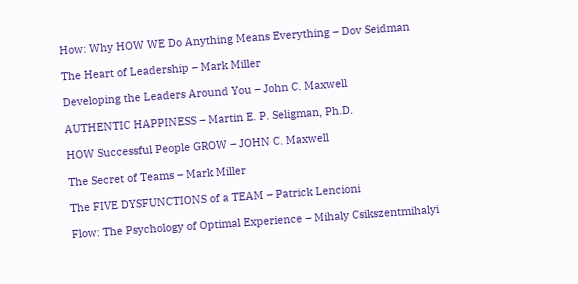How: Why HOW WE Do Anything Means Everything – Dov Seidman

The Heart of Leadership – Mark Miller

Developing the Leaders Around You – John C. Maxwell

AUTHENTIC HAPPINESS – Martin E. P. Seligman, Ph.D.

HOW Successful People GROW – JOHN C. Maxwell

The Secret of Teams – Mark Miller

The FIVE DYSFUNCTIONS of a TEAM – Patrick Lencioni

Flow: The Psychology of Optimal Experience – Mihaly Csikszentmihalyi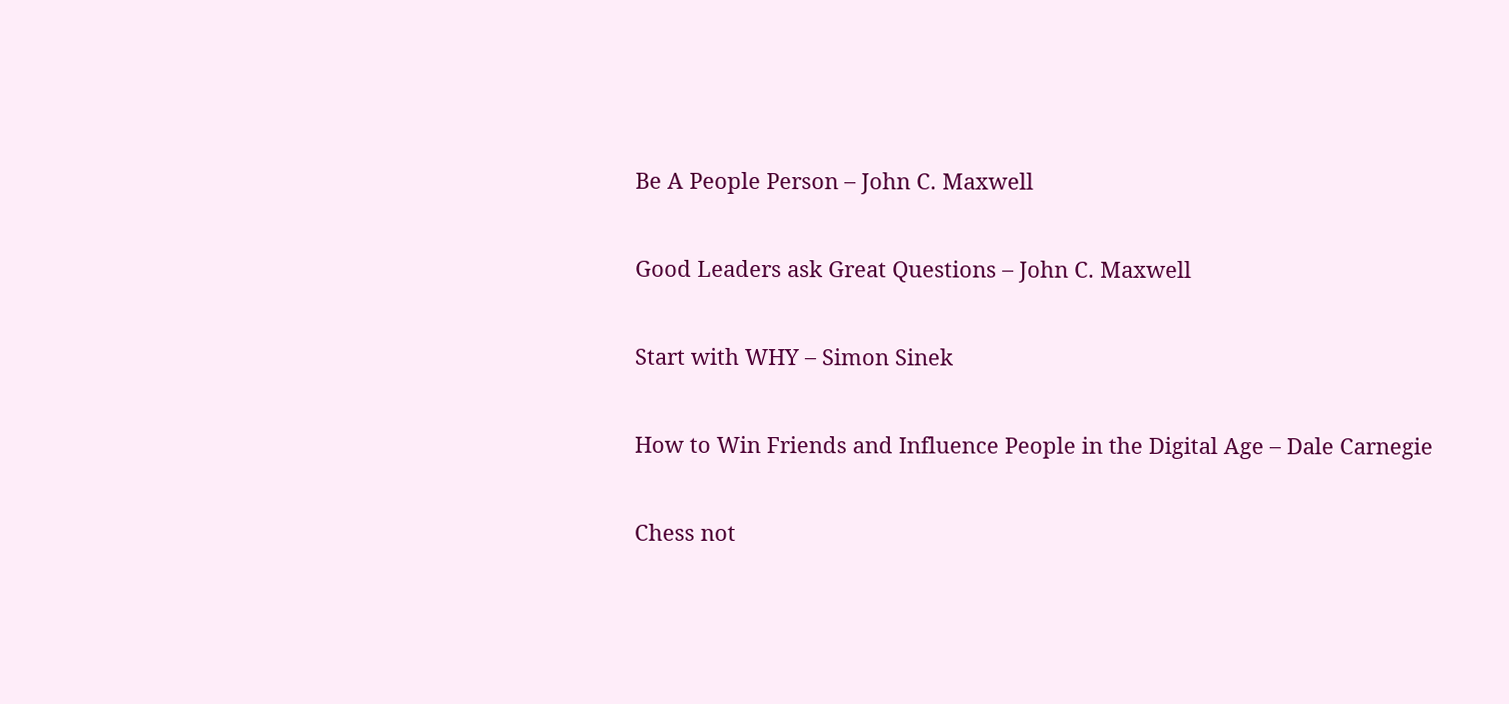Be A People Person – John C. Maxwell

Good Leaders ask Great Questions – John C. Maxwell

Start with WHY – Simon Sinek

How to Win Friends and Influence People in the Digital Age – Dale Carnegie

Chess not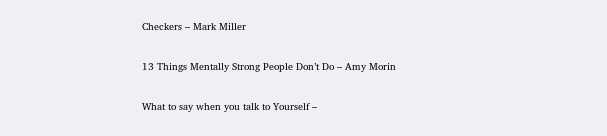Checkers – Mark Miller

13 Things Mentally Strong People Don’t Do – Amy Morin

What to say when you talk to Yourself –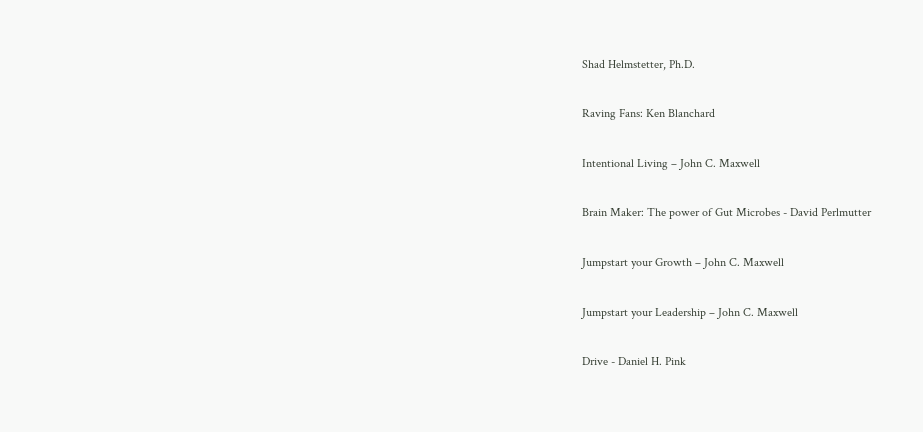Shad Helmstetter, Ph.D.

Raving Fans: Ken Blanchard

Intentional Living – John C. Maxwell

Brain Maker: The power of Gut Microbes - David Perlmutter

Jumpstart your Growth – John C. Maxwell

Jumpstart your Leadership – John C. Maxwell

Drive - Daniel H. Pink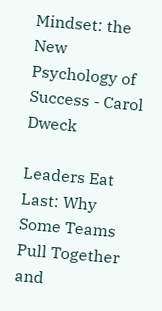Mindset: the New Psychology of Success - Carol Dweck

Leaders Eat Last: Why Some Teams Pull Together and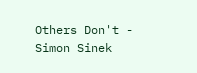Others Don't - Simon Sinek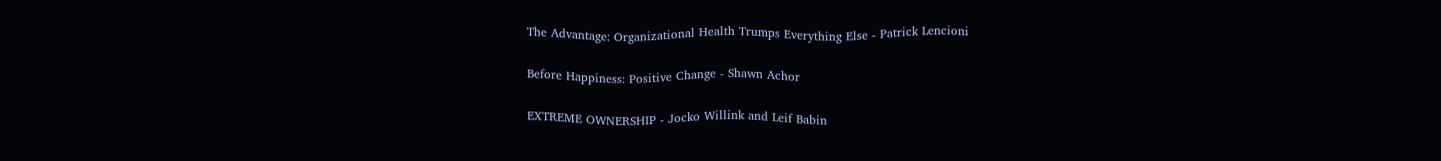The Advantage: Organizational Health Trumps Everything Else - Patrick Lencioni

Before Happiness: Positive Change - Shawn Achor

EXTREME OWNERSHIP - Jocko Willink and Leif Babin